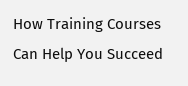How Training Courses Can Help You Succeed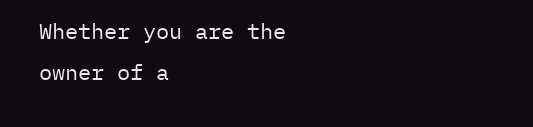Whether you are the owner of a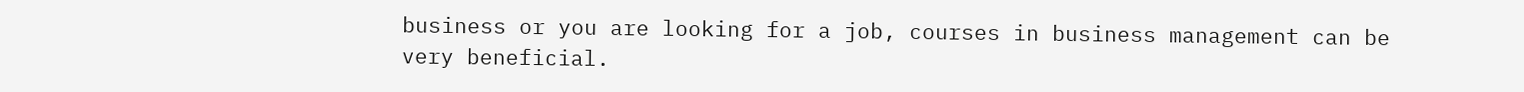business or you are looking for a job, courses in business management can be very beneficial.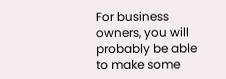For business owners, you will probably be able to make some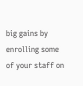big gains by enrolling some of your staff on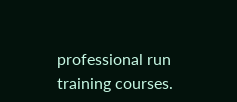professional run training courses.